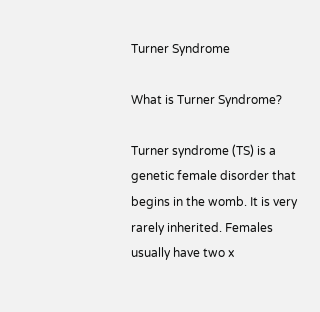Turner Syndrome

What is Turner Syndrome?

Turner syndrome (TS) is a genetic female disorder that begins in the womb. It is very rarely inherited. Females usually have two x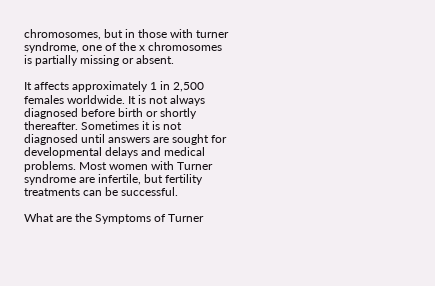chromosomes, but in those with turner syndrome, one of the x chromosomes is partially missing or absent.

It affects approximately 1 in 2,500 females worldwide. It is not always diagnosed before birth or shortly thereafter. Sometimes it is not diagnosed until answers are sought for developmental delays and medical problems. Most women with Turner syndrome are infertile, but fertility treatments can be successful.

What are the Symptoms of Turner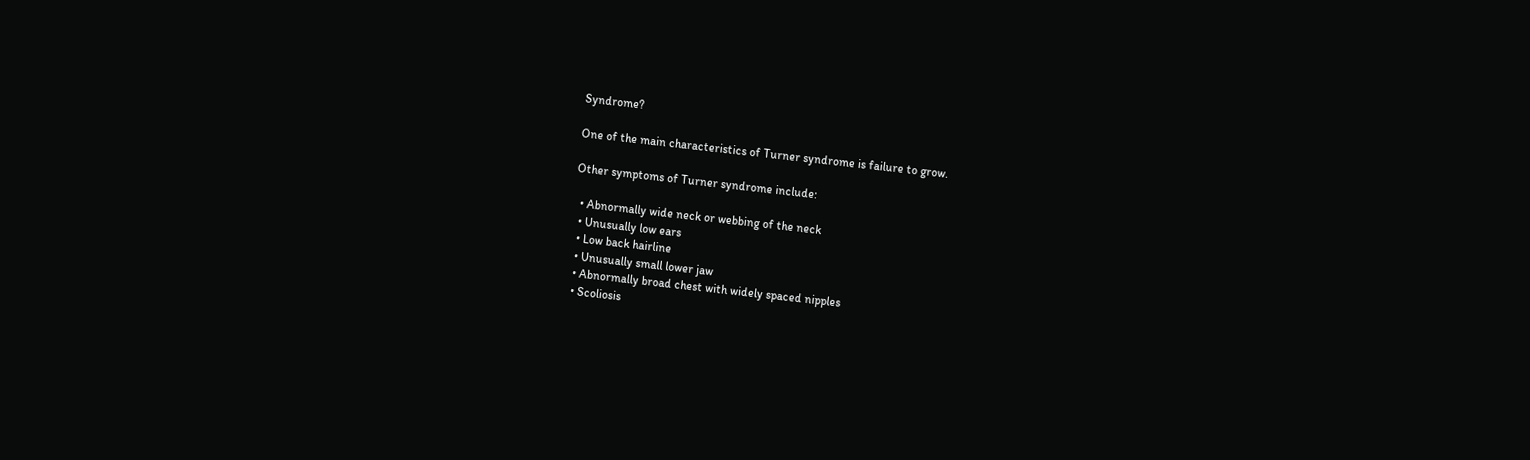Syndrome?

One of the main characteristics of Turner syndrome is failure to grow.

Other symptoms of Turner syndrome include:

  • Abnormally wide neck or webbing of the neck
  • Unusually low ears
  • Low back hairline
  • Unusually small lower jaw
  • Abnormally broad chest with widely spaced nipples
  • Scoliosis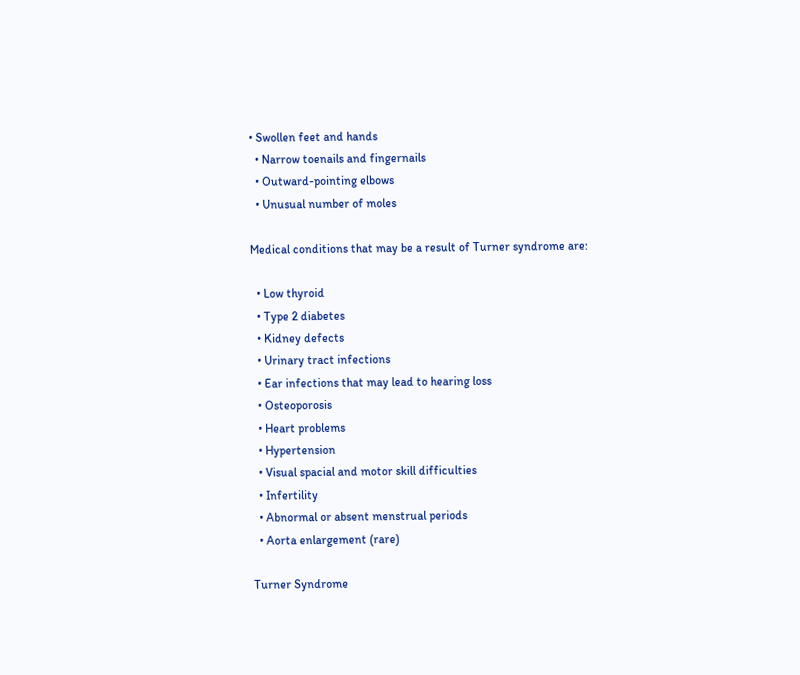• Swollen feet and hands
  • Narrow toenails and fingernails
  • Outward-pointing elbows
  • Unusual number of moles

Medical conditions that may be a result of Turner syndrome are:

  • Low thyroid
  • Type 2 diabetes
  • Kidney defects
  • Urinary tract infections
  • Ear infections that may lead to hearing loss
  • Osteoporosis
  • Heart problems
  • Hypertension
  • Visual spacial and motor skill difficulties
  • Infertility
  • Abnormal or absent menstrual periods
  • Aorta enlargement (rare)

Turner Syndrome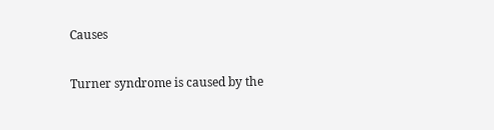Causes

Turner syndrome is caused by the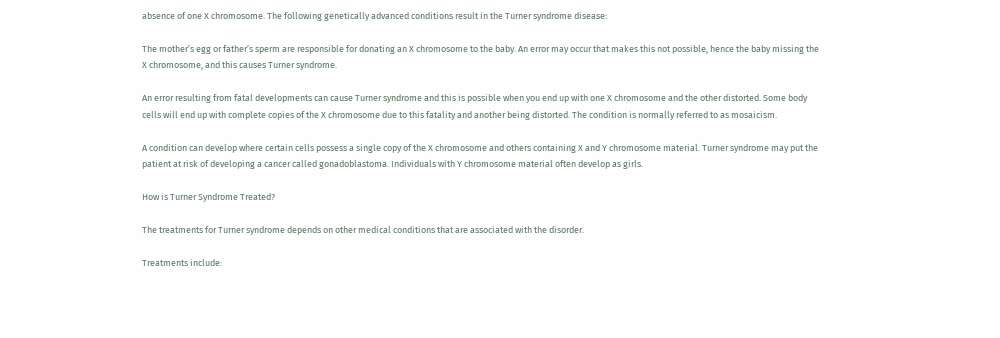absence of one X chromosome. The following genetically advanced conditions result in the Turner syndrome disease:

The mother’s egg or father’s sperm are responsible for donating an X chromosome to the baby. An error may occur that makes this not possible, hence the baby missing the X chromosome, and this causes Turner syndrome.

An error resulting from fatal developments can cause Turner syndrome and this is possible when you end up with one X chromosome and the other distorted. Some body cells will end up with complete copies of the X chromosome due to this fatality and another being distorted. The condition is normally referred to as mosaicism.

A condition can develop where certain cells possess a single copy of the X chromosome and others containing X and Y chromosome material. Turner syndrome may put the patient at risk of developing a cancer called gonadoblastoma. Individuals with Y chromosome material often develop as girls.

How is Turner Syndrome Treated?

The treatments for Turner syndrome depends on other medical conditions that are associated with the disorder.

Treatments include: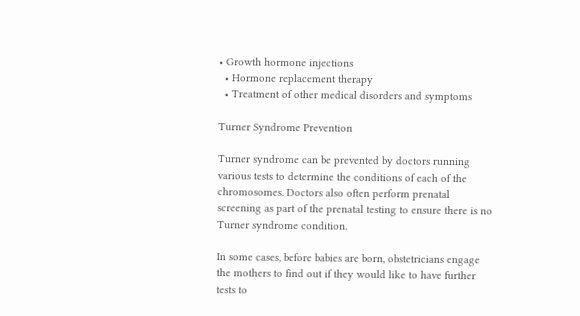• Growth hormone injections
  • Hormone replacement therapy
  • Treatment of other medical disorders and symptoms

Turner Syndrome Prevention

Turner syndrome can be prevented by doctors running various tests to determine the conditions of each of the chromosomes. Doctors also often perform prenatal screening as part of the prenatal testing to ensure there is no Turner syndrome condition.

In some cases, before babies are born, obstetricians engage the mothers to find out if they would like to have further tests to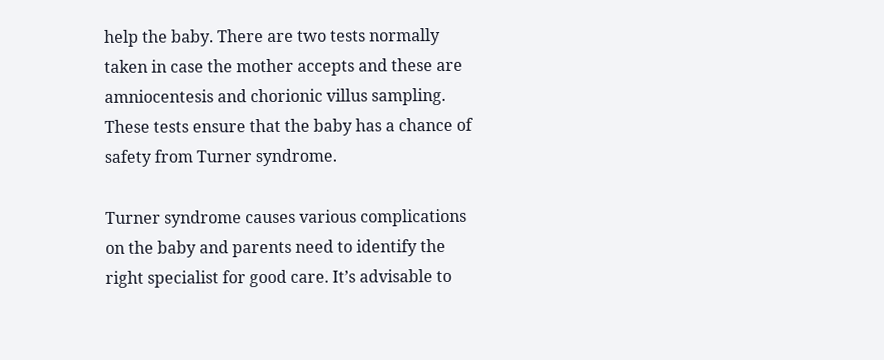help the baby. There are two tests normally taken in case the mother accepts and these are amniocentesis and chorionic villus sampling. These tests ensure that the baby has a chance of safety from Turner syndrome.

Turner syndrome causes various complications on the baby and parents need to identify the right specialist for good care. It’s advisable to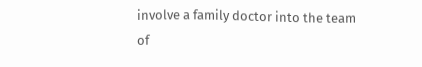involve a family doctor into the team of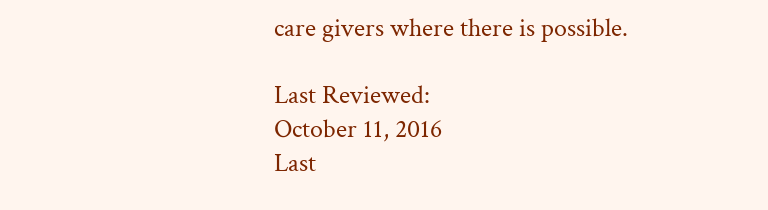care givers where there is possible.

Last Reviewed:
October 11, 2016
Last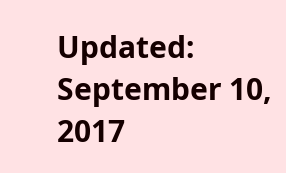Updated:
September 10, 2017